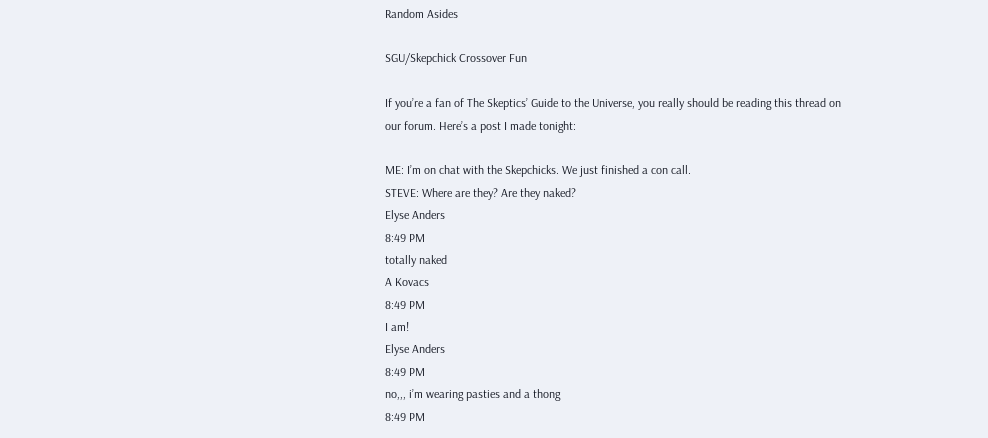Random Asides

SGU/Skepchick Crossover Fun

If you’re a fan of The Skeptics’ Guide to the Universe, you really should be reading this thread on our forum. Here’s a post I made tonight:

ME: I’m on chat with the Skepchicks. We just finished a con call.
STEVE: Where are they? Are they naked?
Elyse Anders
8:49 PM
totally naked
A Kovacs
8:49 PM
I am!
Elyse Anders
8:49 PM
no,,, i’m wearing pasties and a thong
8:49 PM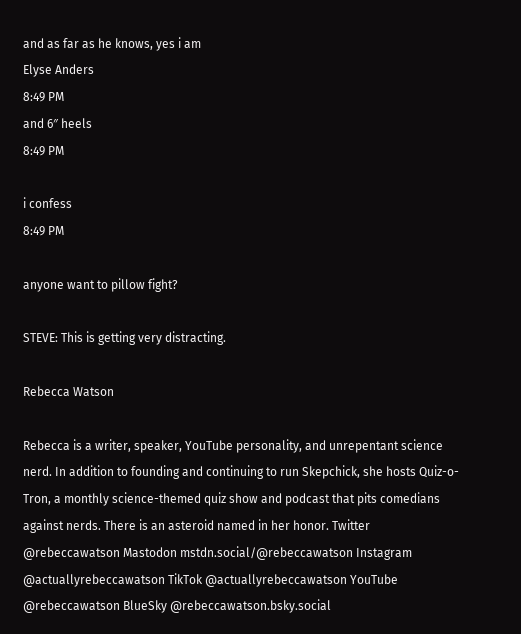and as far as he knows, yes i am
Elyse Anders
8:49 PM
and 6″ heels
8:49 PM

i confess
8:49 PM

anyone want to pillow fight?

STEVE: This is getting very distracting.

Rebecca Watson

Rebecca is a writer, speaker, YouTube personality, and unrepentant science nerd. In addition to founding and continuing to run Skepchick, she hosts Quiz-o-Tron, a monthly science-themed quiz show and podcast that pits comedians against nerds. There is an asteroid named in her honor. Twitter @rebeccawatson Mastodon mstdn.social/@rebeccawatson Instagram @actuallyrebeccawatson TikTok @actuallyrebeccawatson YouTube @rebeccawatson BlueSky @rebeccawatson.bsky.social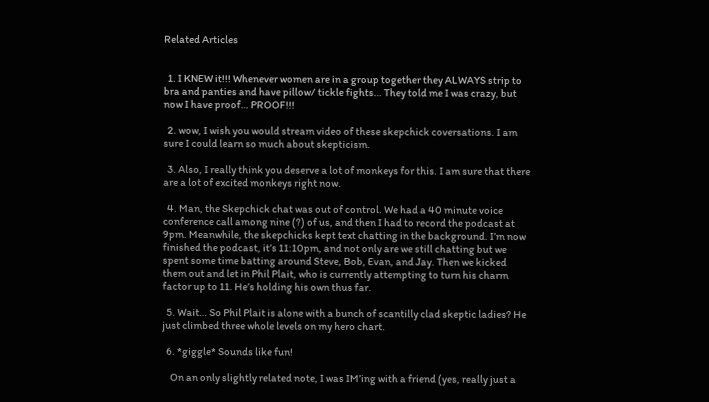Related Articles


  1. I KNEW it!!! Whenever women are in a group together they ALWAYS strip to bra and panties and have pillow/ tickle fights… They told me I was crazy, but now I have proof… PROOF!!!

  2. wow, I wish you would stream video of these skepchick coversations. I am sure I could learn so much about skepticism.

  3. Also, I really think you deserve a lot of monkeys for this. I am sure that there are a lot of excited monkeys right now.

  4. Man, the Skepchick chat was out of control. We had a 40 minute voice conference call among nine (?) of us, and then I had to record the podcast at 9pm. Meanwhile, the skepchicks kept text chatting in the background. I’m now finished the podcast, it’s 11:10pm, and not only are we still chatting but we spent some time batting around Steve, Bob, Evan, and Jay. Then we kicked them out and let in Phil Plait, who is currently attempting to turn his charm factor up to 11. He’s holding his own thus far.

  5. Wait… So Phil Plait is alone with a bunch of scantilly clad skeptic ladies? He just climbed three whole levels on my hero chart.

  6. *giggle* Sounds like fun!

    On an only slightly related note, I was IM’ing with a friend (yes, really just a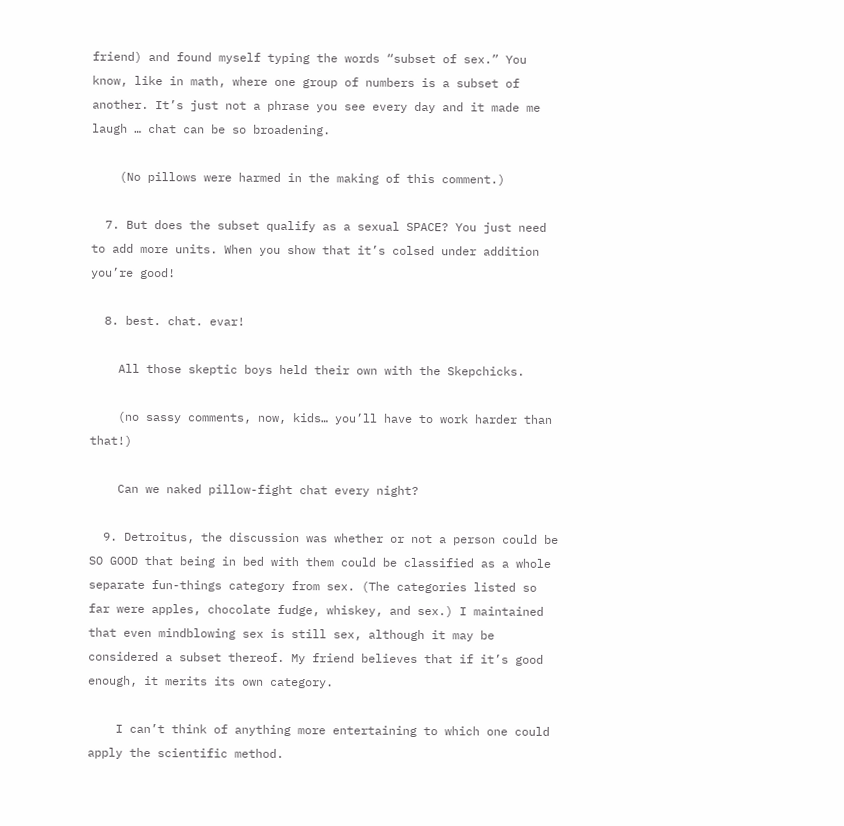friend) and found myself typing the words “subset of sex.” You know, like in math, where one group of numbers is a subset of another. It’s just not a phrase you see every day and it made me laugh … chat can be so broadening.

    (No pillows were harmed in the making of this comment.)

  7. But does the subset qualify as a sexual SPACE? You just need to add more units. When you show that it’s colsed under addition you’re good!

  8. best. chat. evar!

    All those skeptic boys held their own with the Skepchicks.

    (no sassy comments, now, kids… you’ll have to work harder than that!)

    Can we naked pillow-fight chat every night?

  9. Detroitus, the discussion was whether or not a person could be SO GOOD that being in bed with them could be classified as a whole separate fun-things category from sex. (The categories listed so far were apples, chocolate fudge, whiskey, and sex.) I maintained that even mindblowing sex is still sex, although it may be considered a subset thereof. My friend believes that if it’s good enough, it merits its own category.

    I can’t think of anything more entertaining to which one could apply the scientific method.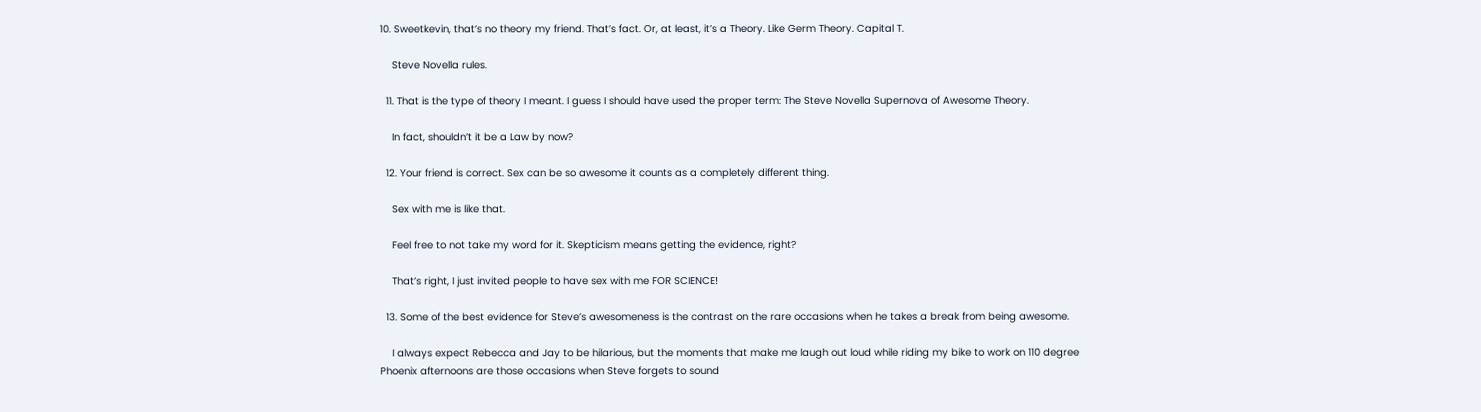10. Sweetkevin, that’s no theory my friend. That’s fact. Or, at least, it’s a Theory. Like Germ Theory. Capital T.

    Steve Novella rules.

  11. That is the type of theory I meant. I guess I should have used the proper term: The Steve Novella Supernova of Awesome Theory.

    In fact, shouldn’t it be a Law by now?

  12. Your friend is correct. Sex can be so awesome it counts as a completely different thing.

    Sex with me is like that.

    Feel free to not take my word for it. Skepticism means getting the evidence, right?

    That’s right, I just invited people to have sex with me FOR SCIENCE!

  13. Some of the best evidence for Steve’s awesomeness is the contrast on the rare occasions when he takes a break from being awesome.

    I always expect Rebecca and Jay to be hilarious, but the moments that make me laugh out loud while riding my bike to work on 110 degree Phoenix afternoons are those occasions when Steve forgets to sound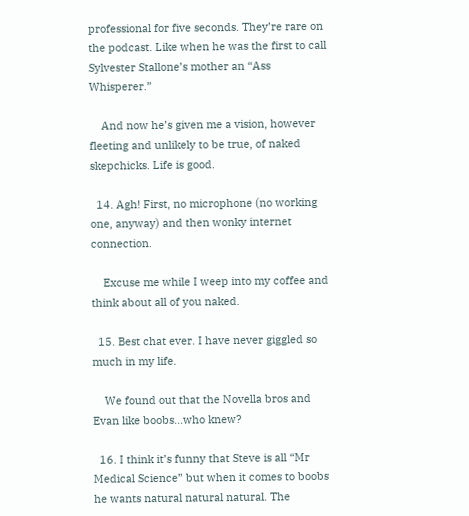professional for five seconds. They’re rare on the podcast. Like when he was the first to call Sylvester Stallone’s mother an “Ass Whisperer.”

    And now he’s given me a vision, however fleeting and unlikely to be true, of naked skepchicks. Life is good.

  14. Agh! First, no microphone (no working one, anyway) and then wonky internet connection.

    Excuse me while I weep into my coffee and think about all of you naked.

  15. Best chat ever. I have never giggled so much in my life.

    We found out that the Novella bros and Evan like boobs…who knew?

  16. I think it’s funny that Steve is all “Mr Medical Science” but when it comes to boobs he wants natural natural natural. The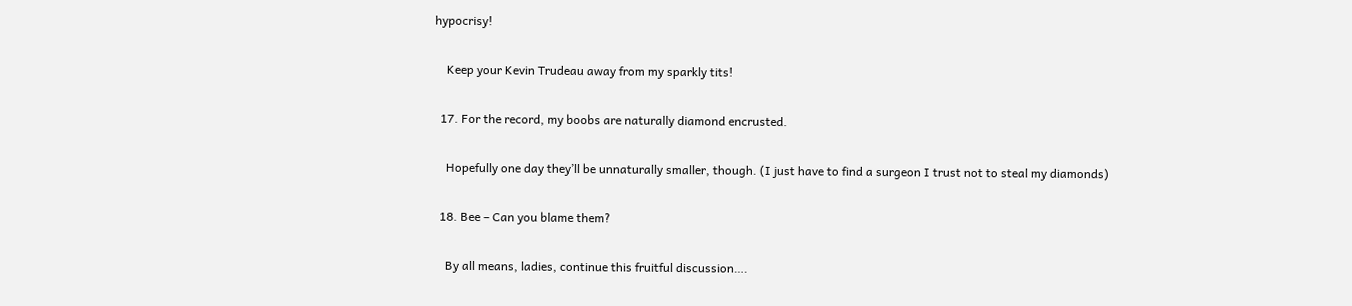hypocrisy!

    Keep your Kevin Trudeau away from my sparkly tits!

  17. For the record, my boobs are naturally diamond encrusted.

    Hopefully one day they’ll be unnaturally smaller, though. (I just have to find a surgeon I trust not to steal my diamonds)

  18. Bee – Can you blame them?

    By all means, ladies, continue this fruitful discussion….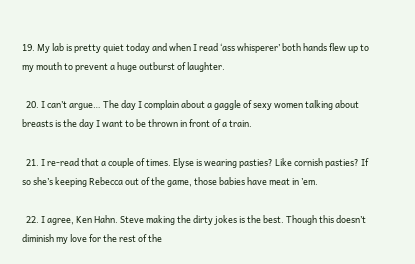19. My lab is pretty quiet today and when I read ‘ass whisperer’ both hands flew up to my mouth to prevent a huge outburst of laughter.

  20. I can’t argue… The day I complain about a gaggle of sexy women talking about breasts is the day I want to be thrown in front of a train.

  21. I re-read that a couple of times. Elyse is wearing pasties? Like cornish pasties? If so she’s keeping Rebecca out of the game, those babies have meat in ’em.

  22. I agree, Ken Hahn. Steve making the dirty jokes is the best. Though this doesn’t diminish my love for the rest of the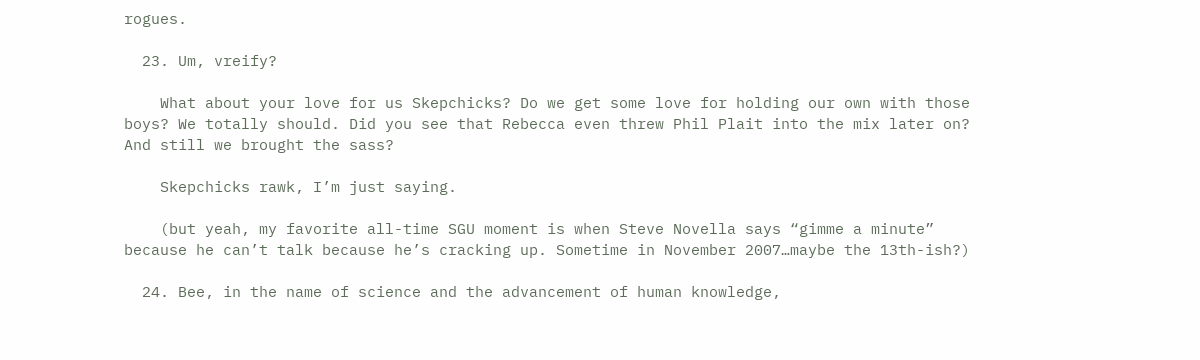rogues.

  23. Um, vreify?

    What about your love for us Skepchicks? Do we get some love for holding our own with those boys? We totally should. Did you see that Rebecca even threw Phil Plait into the mix later on? And still we brought the sass?

    Skepchicks rawk, I’m just saying.

    (but yeah, my favorite all-time SGU moment is when Steve Novella says “gimme a minute” because he can’t talk because he’s cracking up. Sometime in November 2007…maybe the 13th-ish?)

  24. Bee, in the name of science and the advancement of human knowledge,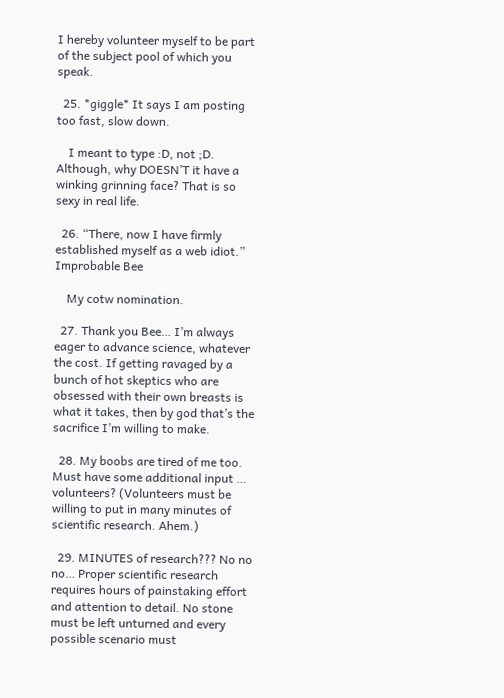I hereby volunteer myself to be part of the subject pool of which you speak.

  25. *giggle* It says I am posting too fast, slow down.

    I meant to type :D, not ;D. Although, why DOESN’T it have a winking grinning face? That is so sexy in real life.

  26. “There, now I have firmly established myself as a web idiot.” Improbable Bee

    My cotw nomination.

  27. Thank you Bee… I’m always eager to advance science, whatever the cost. If getting ravaged by a bunch of hot skeptics who are obsessed with their own breasts is what it takes, then by god that’s the sacrifice I’m willing to make.

  28. My boobs are tired of me too. Must have some additional input … volunteers? (Volunteers must be willing to put in many minutes of scientific research. Ahem.)

  29. MINUTES of research??? No no no… Proper scientific research requires hours of painstaking effort and attention to detail. No stone must be left unturned and every possible scenario must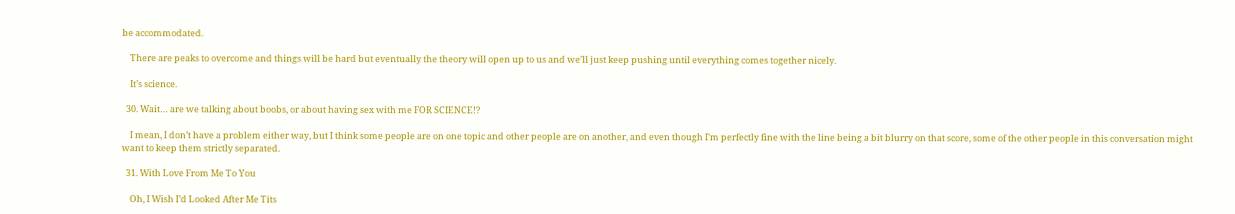be accommodated.

    There are peaks to overcome and things will be hard but eventually the theory will open up to us and we’ll just keep pushing until everything comes together nicely.

    It’s science.

  30. Wait… are we talking about boobs, or about having sex with me FOR SCIENCE!?

    I mean, I don’t have a problem either way, but I think some people are on one topic and other people are on another, and even though I’m perfectly fine with the line being a bit blurry on that score, some of the other people in this conversation might want to keep them strictly separated.

  31. With Love From Me To You

    Oh, I Wish I’d Looked After Me Tits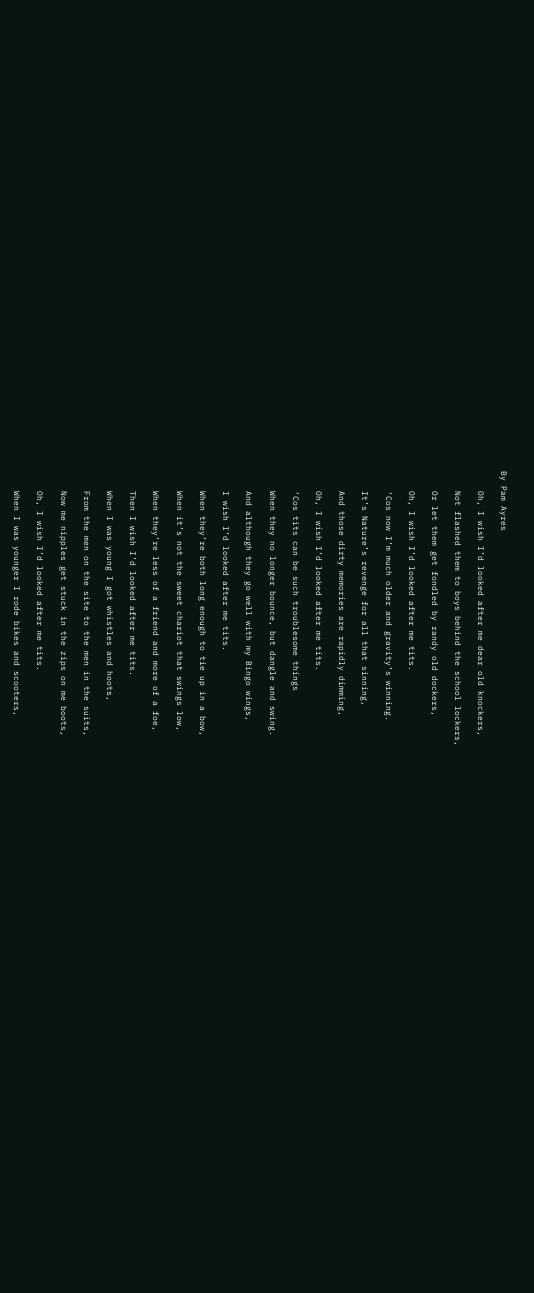By Pam Ayres

    Oh, I wish I’d looked after me dear old knockers,

    Not flashed them to boys behind the school lockers,

    Or let them get fondled by randy old dockers,

    Oh, I wish I’d looked after me tits.

    ‘Cos now I’m much older and gravity’s winning.

    It’s Nature’s revenge for all that sinning,

    And those dirty memories are rapidly dimming,

    Oh, I wish I’d looked after me tits.

    ‘Cos tits can be such troublesome things

    When they no longer bounce, but dangle and swing.

    And although they go well with my Bingo wings,

    I wish I’d looked after me tits.

    When they’re both long enough to tie up in a bow,

    When it’s not the sweet chariot that swings low,

    When they’re less of a friend and more of a foe,

    Then I wish I’d looked after me tits.

    When I was young I got whistles and hoots,

    From the men on the site to the men in the suits,

    Now me nipples get stuck in the zips on me boots,

    Oh, I wish I’d looked after me tits.

    When I was younger I rode bikes and scooters,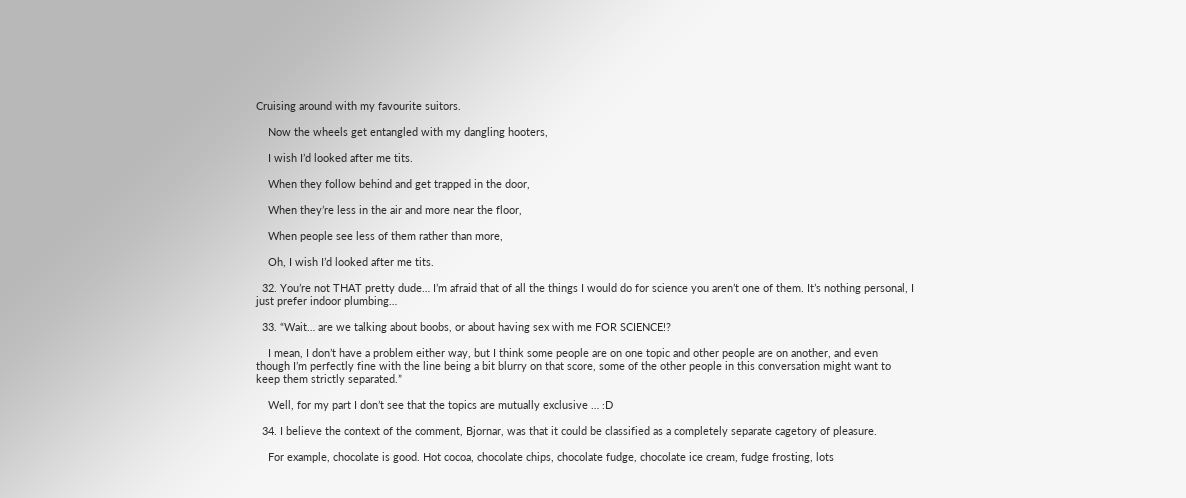Cruising around with my favourite suitors.

    Now the wheels get entangled with my dangling hooters,

    I wish I’d looked after me tits.

    When they follow behind and get trapped in the door,

    When they’re less in the air and more near the floor,

    When people see less of them rather than more,

    Oh, I wish I’d looked after me tits.

  32. You’re not THAT pretty dude… I’m afraid that of all the things I would do for science you aren’t one of them. It’s nothing personal, I just prefer indoor plumbing…

  33. “Wait… are we talking about boobs, or about having sex with me FOR SCIENCE!?

    I mean, I don’t have a problem either way, but I think some people are on one topic and other people are on another, and even though I’m perfectly fine with the line being a bit blurry on that score, some of the other people in this conversation might want to keep them strictly separated.”

    Well, for my part I don’t see that the topics are mutually exclusive … :D

  34. I believe the context of the comment, Bjornar, was that it could be classified as a completely separate cagetory of pleasure.

    For example, chocolate is good. Hot cocoa, chocolate chips, chocolate fudge, chocolate ice cream, fudge frosting, lots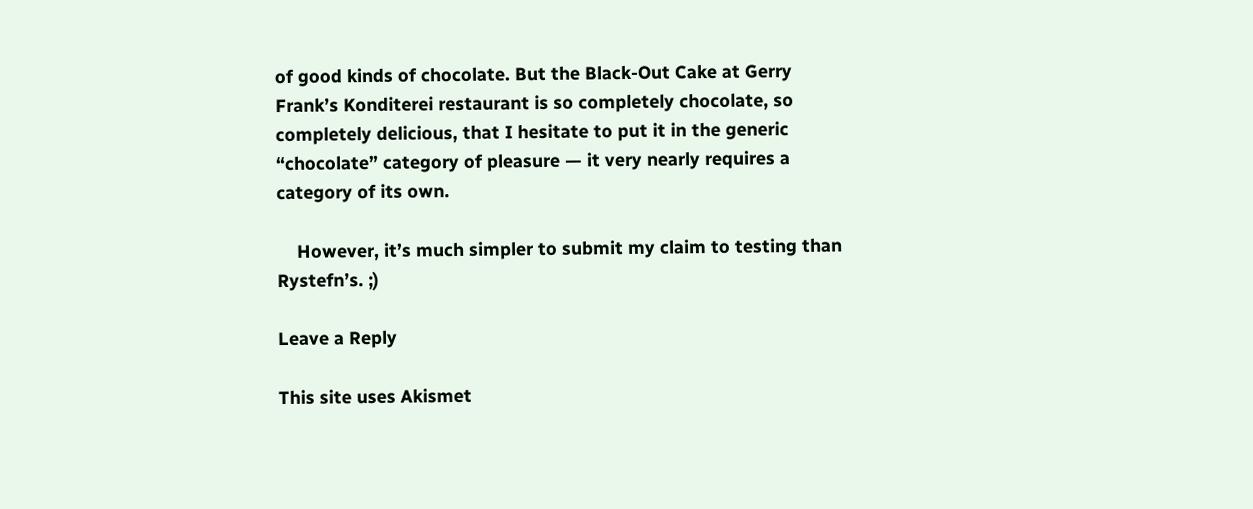of good kinds of chocolate. But the Black-Out Cake at Gerry Frank’s Konditerei restaurant is so completely chocolate, so completely delicious, that I hesitate to put it in the generic “chocolate” category of pleasure — it very nearly requires a category of its own.

    However, it’s much simpler to submit my claim to testing than Rystefn’s. ;)

Leave a Reply

This site uses Akismet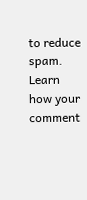to reduce spam. Learn how your comment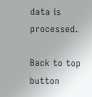data is processed.

Back to top button